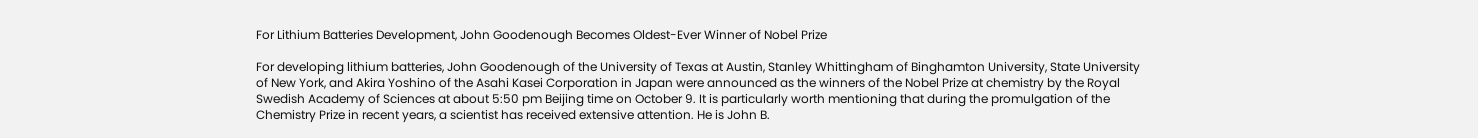For Lithium Batteries Development, John Goodenough Becomes Oldest-Ever Winner of Nobel Prize

For developing lithium batteries, John Goodenough of the University of Texas at Austin, Stanley Whittingham of Binghamton University, State University of New York, and Akira Yoshino of the Asahi Kasei Corporation in Japan were announced as the winners of the Nobel Prize at chemistry by the Royal Swedish Academy of Sciences at about 5:50 pm Beijing time on October 9. It is particularly worth mentioning that during the promulgation of the Chemistry Prize in recent years, a scientist has received extensive attention. He is John B.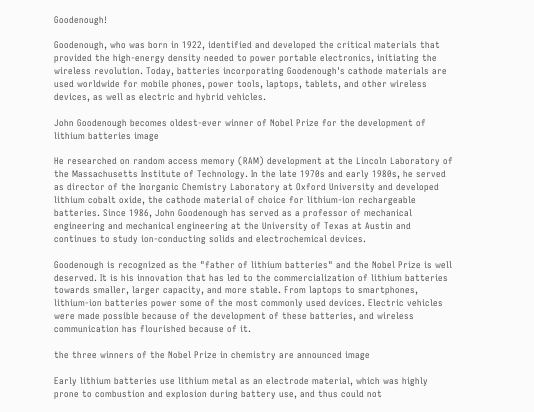Goodenough!

Goodenough, who was born in 1922, identified and developed the critical materials that provided the high-energy density needed to power portable electronics, initiating the wireless revolution. Today, batteries incorporating Goodenough's cathode materials are used worldwide for mobile phones, power tools, laptops, tablets, and other wireless devices, as well as electric and hybrid vehicles.

John Goodenough becomes oldest-ever winner of Nobel Prize for the development of lithium batteries image

He researched on random access memory (RAM) development at the Lincoln Laboratory of the Massachusetts Institute of Technology. In the late 1970s and early 1980s, he served as director of the Inorganic Chemistry Laboratory at Oxford University and developed lithium cobalt oxide, the cathode material of choice for lithium-ion rechargeable batteries. Since 1986, John Goodenough has served as a professor of mechanical engineering and mechanical engineering at the University of Texas at Austin and continues to study ion-conducting solids and electrochemical devices.

Goodenough is recognized as the "father of lithium batteries" and the Nobel Prize is well deserved. It is his innovation that has led to the commercialization of lithium batteries towards smaller, larger capacity, and more stable. From laptops to smartphones, lithium-ion batteries power some of the most commonly used devices. Electric vehicles were made possible because of the development of these batteries, and wireless communication has flourished because of it.

the three winners of the Nobel Prize in chemistry are announced image

Early lithium batteries use lithium metal as an electrode material, which was highly prone to combustion and explosion during battery use, and thus could not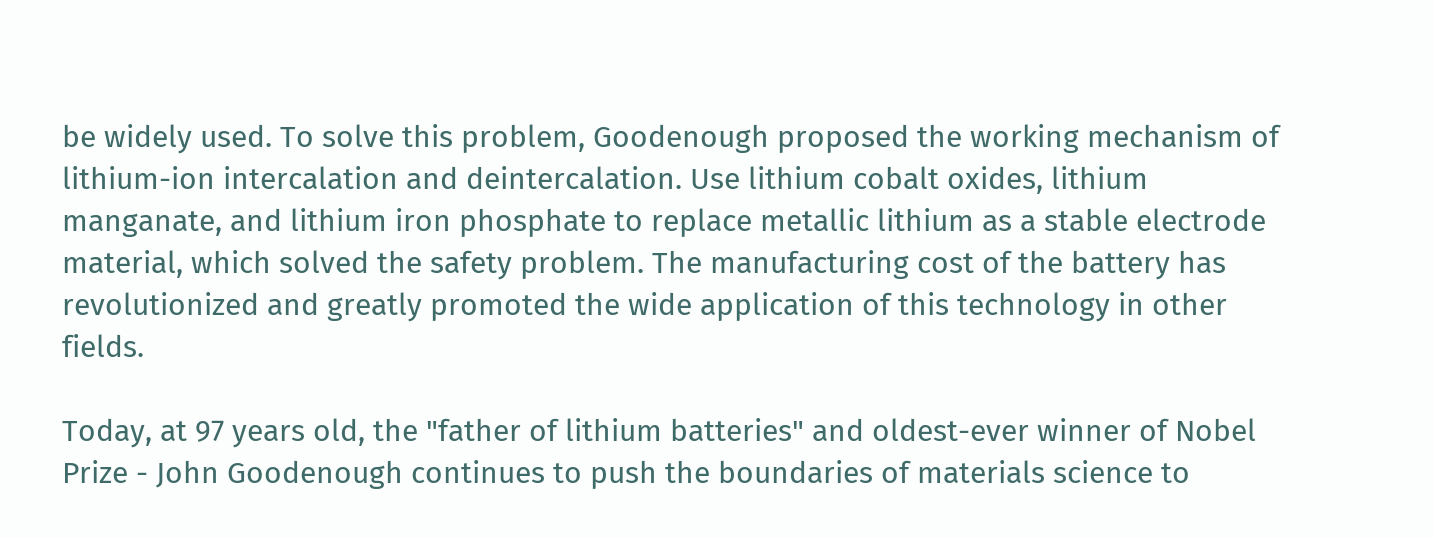be widely used. To solve this problem, Goodenough proposed the working mechanism of lithium-ion intercalation and deintercalation. Use lithium cobalt oxides, lithium manganate, and lithium iron phosphate to replace metallic lithium as a stable electrode material, which solved the safety problem. The manufacturing cost of the battery has revolutionized and greatly promoted the wide application of this technology in other fields.

Today, at 97 years old, the "father of lithium batteries" and oldest-ever winner of Nobel Prize - John Goodenough continues to push the boundaries of materials science to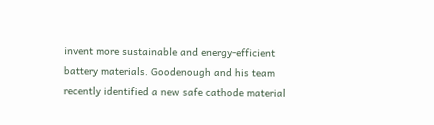invent more sustainable and energy-efficient battery materials. Goodenough and his team recently identified a new safe cathode material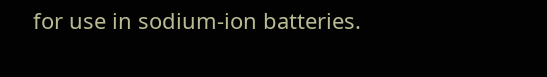for use in sodium-ion batteries.